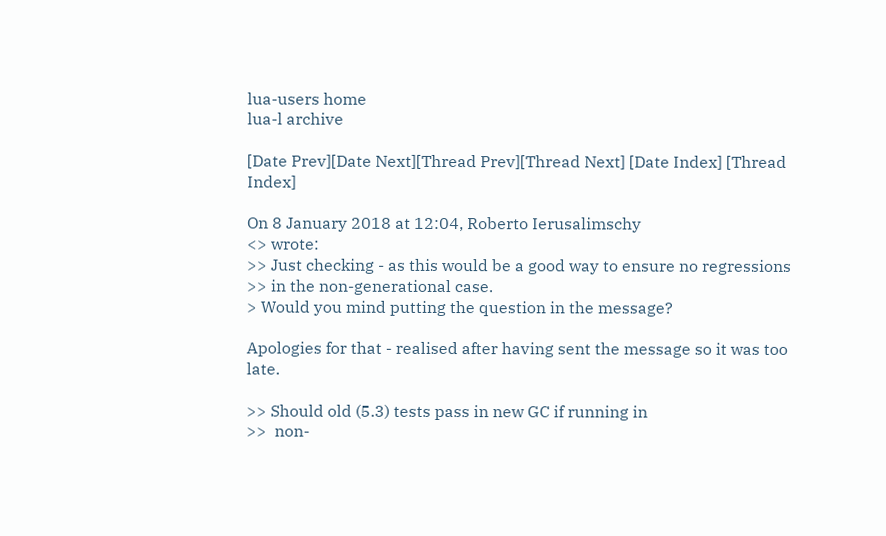lua-users home
lua-l archive

[Date Prev][Date Next][Thread Prev][Thread Next] [Date Index] [Thread Index]

On 8 January 2018 at 12:04, Roberto Ierusalimschy
<> wrote:
>> Just checking - as this would be a good way to ensure no regressions
>> in the non-generational case.
> Would you mind putting the question in the message?

Apologies for that - realised after having sent the message so it was too late.

>> Should old (5.3) tests pass in new GC if running in
>>  non-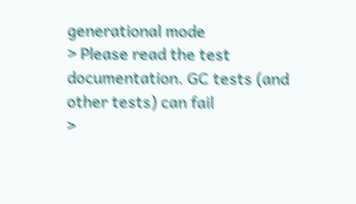generational mode
> Please read the test documentation. GC tests (and other tests) can fail
>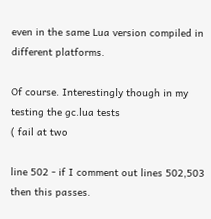even in the same Lua version compiled in different platforms.

Of course. Interestingly though in my testing the gc.lua tests
( fail at two

line 502 - if I comment out lines 502,503 then this passes.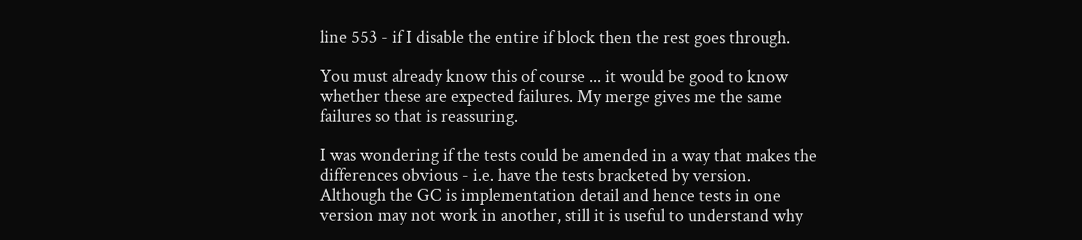line 553 - if I disable the entire if block then the rest goes through.

You must already know this of course ... it would be good to know
whether these are expected failures. My merge gives me the same
failures so that is reassuring.

I was wondering if the tests could be amended in a way that makes the
differences obvious - i.e. have the tests bracketed by version.
Although the GC is implementation detail and hence tests in one
version may not work in another, still it is useful to understand why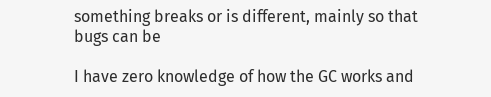something breaks or is different, mainly so that bugs can be

I have zero knowledge of how the GC works and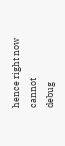hence right now cannot
debug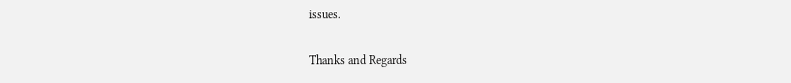issues.

Thanks and Regards